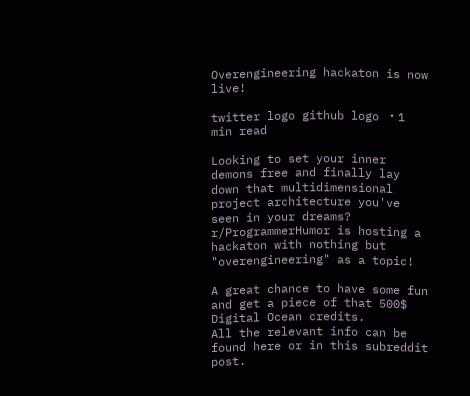Overengineering hackaton is now live!

twitter logo github logo ・1 min read

Looking to set your inner demons free and finally lay down that multidimensional project architecture you've seen in your dreams? r/ProgrammerHumor is hosting a hackaton with nothing but "overengineering" as a topic!

A great chance to have some fun and get a piece of that 500$ Digital Ocean credits.
All the relevant info can be found here or in this subreddit post.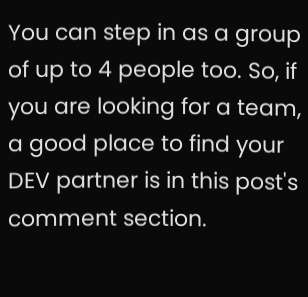You can step in as a group of up to 4 people too. So, if you are looking for a team, a good place to find your DEV partner is in this post's comment section.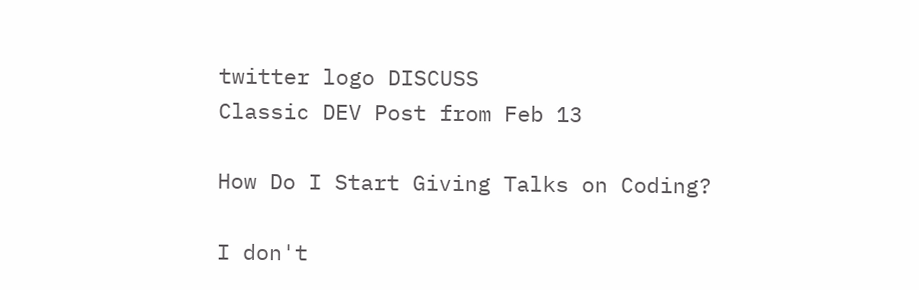twitter logo DISCUSS
Classic DEV Post from Feb 13

How Do I Start Giving Talks on Coding?

I don't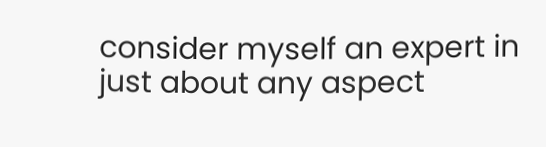consider myself an expert in just about any aspect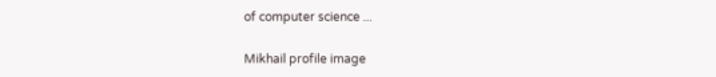of computer science ...

Mikhail profile image